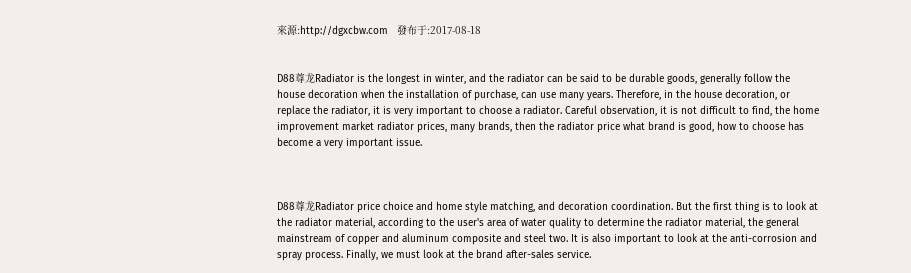來源:http://dgxcbw.com   發布于:2017-08-18


D88尊龙Radiator is the longest in winter, and the radiator can be said to be durable goods, generally follow the house decoration when the installation of purchase, can use many years. Therefore, in the house decoration, or replace the radiator, it is very important to choose a radiator. Careful observation, it is not difficult to find, the home improvement market radiator prices, many brands, then the radiator price what brand is good, how to choose has become a very important issue.



D88尊龙Radiator price choice and home style matching, and decoration coordination. But the first thing is to look at the radiator material, according to the user's area of water quality to determine the radiator material, the general mainstream of copper and aluminum composite and steel two. It is also important to look at the anti-corrosion and spray process. Finally, we must look at the brand after-sales service.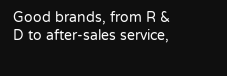Good brands, from R & D to after-sales service,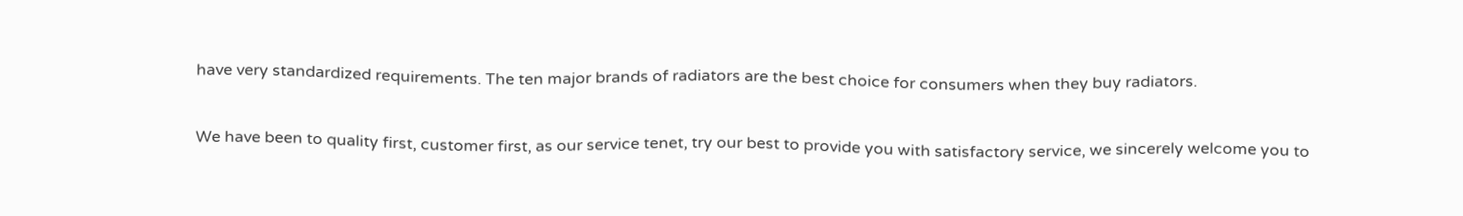have very standardized requirements. The ten major brands of radiators are the best choice for consumers when they buy radiators.


We have been to quality first, customer first, as our service tenet, try our best to provide you with satisfactory service, we sincerely welcome you to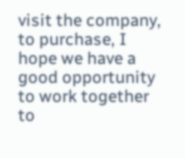visit the company, to purchase, I hope we have a good opportunity to work together to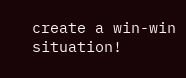create a win-win situation!